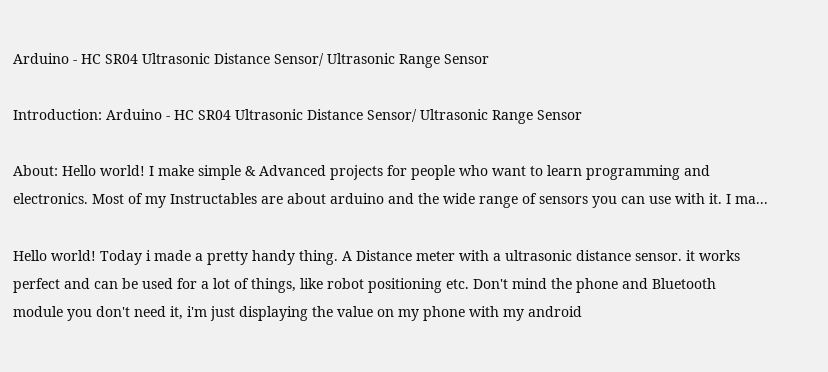Arduino - HC SR04 Ultrasonic Distance Sensor/ Ultrasonic Range Sensor

Introduction: Arduino - HC SR04 Ultrasonic Distance Sensor/ Ultrasonic Range Sensor

About: Hello world! I make simple & Advanced projects for people who want to learn programming and electronics. Most of my Instructables are about arduino and the wide range of sensors you can use with it. I ma...

Hello world! Today i made a pretty handy thing. A Distance meter with a ultrasonic distance sensor. it works perfect and can be used for a lot of things, like robot positioning etc. Don't mind the phone and Bluetooth module you don't need it, i'm just displaying the value on my phone with my android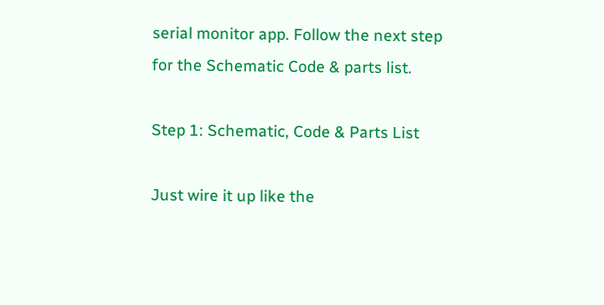serial monitor app. Follow the next step for the Schematic Code & parts list.

Step 1: Schematic, Code & Parts List

Just wire it up like the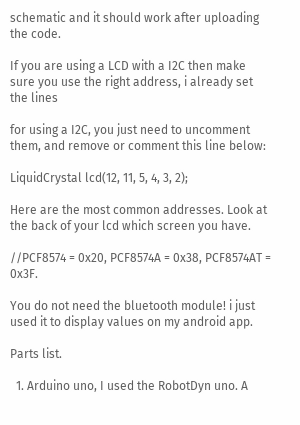schematic and it should work after uploading the code.

If you are using a LCD with a I2C then make sure you use the right address, i already set the lines

for using a I2C, you just need to uncomment them, and remove or comment this line below:

LiquidCrystal lcd(12, 11, 5, 4, 3, 2);

Here are the most common addresses. Look at the back of your lcd which screen you have.

//PCF8574 = 0x20, PCF8574A = 0x38, PCF8574AT = 0x3F.

You do not need the bluetooth module! i just used it to display values on my android app.

Parts list.

  1. Arduino uno, I used the RobotDyn uno. A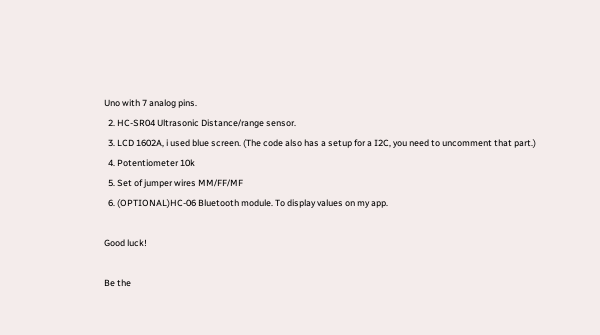Uno with 7 analog pins.
  2. HC-SR04 Ultrasonic Distance/range sensor.
  3. LCD 1602A, i used blue screen. (The code also has a setup for a I2C, you need to uncomment that part.)
  4. Potentiometer 10k
  5. Set of jumper wires MM/FF/MF
  6. (OPTIONAL)HC-06 Bluetooth module. To display values on my app.

Good luck!

Be the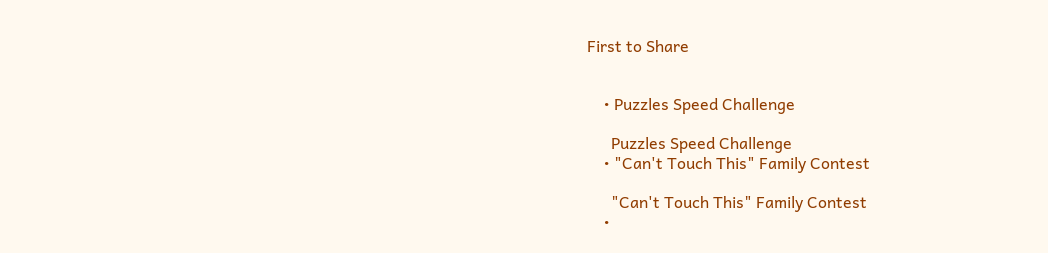First to Share


    • Puzzles Speed Challenge

      Puzzles Speed Challenge
    • "Can't Touch This" Family Contest

      "Can't Touch This" Family Contest
    •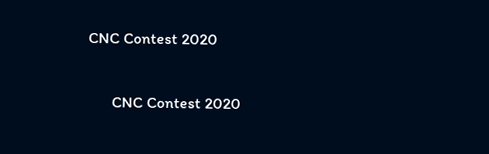CNC Contest 2020

      CNC Contest 2020